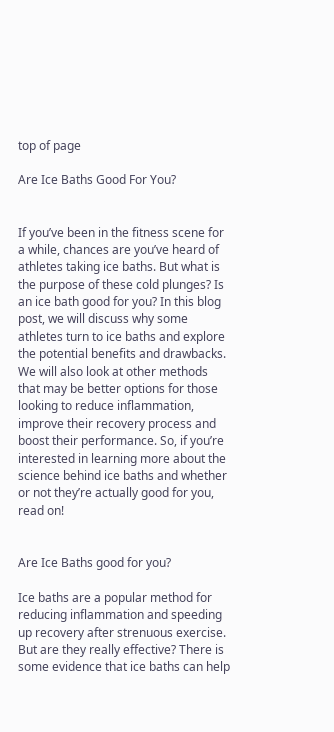top of page

Are Ice Baths Good For You?


If you’ve been in the fitness scene for a while, chances are you’ve heard of athletes taking ice baths. But what is the purpose of these cold plunges? Is an ice bath good for you? In this blog post, we will discuss why some athletes turn to ice baths and explore the potential benefits and drawbacks. We will also look at other methods that may be better options for those looking to reduce inflammation, improve their recovery process and boost their performance. So, if you’re interested in learning more about the science behind ice baths and whether or not they’re actually good for you, read on!


Are Ice Baths good for you?

Ice baths are a popular method for reducing inflammation and speeding up recovery after strenuous exercise. But are they really effective? There is some evidence that ice baths can help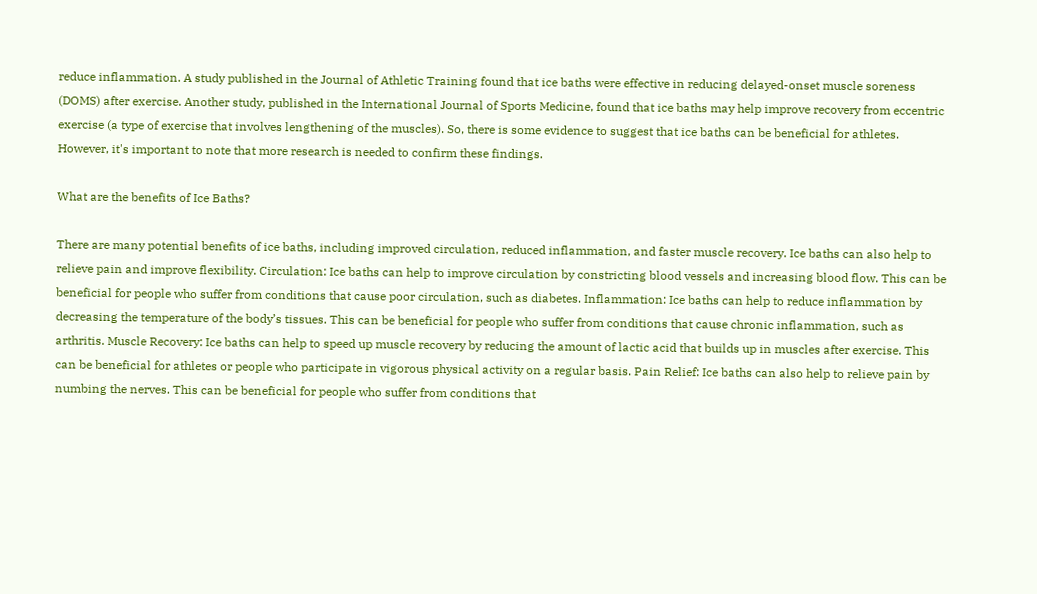reduce inflammation. A study published in the Journal of Athletic Training found that ice baths were effective in reducing delayed-onset muscle soreness (DOMS) after exercise. Another study, published in the International Journal of Sports Medicine, found that ice baths may help improve recovery from eccentric exercise (a type of exercise that involves lengthening of the muscles). So, there is some evidence to suggest that ice baths can be beneficial for athletes. However, it's important to note that more research is needed to confirm these findings.

What are the benefits of Ice Baths?

There are many potential benefits of ice baths, including improved circulation, reduced inflammation, and faster muscle recovery. Ice baths can also help to relieve pain and improve flexibility. Circulation: Ice baths can help to improve circulation by constricting blood vessels and increasing blood flow. This can be beneficial for people who suffer from conditions that cause poor circulation, such as diabetes. Inflammation: Ice baths can help to reduce inflammation by decreasing the temperature of the body’s tissues. This can be beneficial for people who suffer from conditions that cause chronic inflammation, such as arthritis. Muscle Recovery: Ice baths can help to speed up muscle recovery by reducing the amount of lactic acid that builds up in muscles after exercise. This can be beneficial for athletes or people who participate in vigorous physical activity on a regular basis. Pain Relief: Ice baths can also help to relieve pain by numbing the nerves. This can be beneficial for people who suffer from conditions that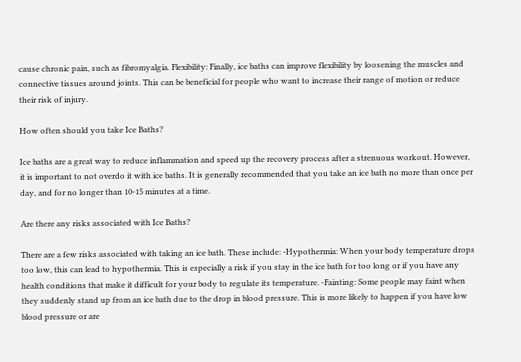cause chronic pain, such as fibromyalgia. Flexibility: Finally, ice baths can improve flexibility by loosening the muscles and connective tissues around joints. This can be beneficial for people who want to increase their range of motion or reduce their risk of injury.

How often should you take Ice Baths?

Ice baths are a great way to reduce inflammation and speed up the recovery process after a strenuous workout. However, it is important to not overdo it with ice baths. It is generally recommended that you take an ice bath no more than once per day, and for no longer than 10-15 minutes at a time.

Are there any risks associated with Ice Baths?

There are a few risks associated with taking an ice bath. These include: -Hypothermia: When your body temperature drops too low, this can lead to hypothermia. This is especially a risk if you stay in the ice bath for too long or if you have any health conditions that make it difficult for your body to regulate its temperature. -Fainting: Some people may faint when they suddenly stand up from an ice bath due to the drop in blood pressure. This is more likely to happen if you have low blood pressure or are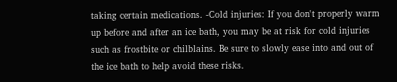taking certain medications. -Cold injuries: If you don't properly warm up before and after an ice bath, you may be at risk for cold injuries such as frostbite or chilblains. Be sure to slowly ease into and out of the ice bath to help avoid these risks.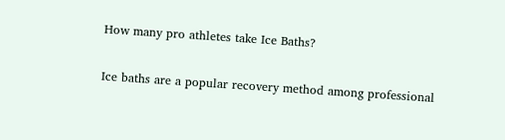How many pro athletes take Ice Baths?

Ice baths are a popular recovery method among professional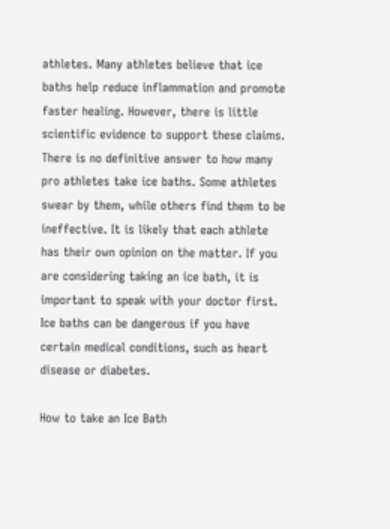athletes. Many athletes believe that ice baths help reduce inflammation and promote faster healing. However, there is little scientific evidence to support these claims. There is no definitive answer to how many pro athletes take ice baths. Some athletes swear by them, while others find them to be ineffective. It is likely that each athlete has their own opinion on the matter. If you are considering taking an ice bath, it is important to speak with your doctor first. Ice baths can be dangerous if you have certain medical conditions, such as heart disease or diabetes.

How to take an Ice Bath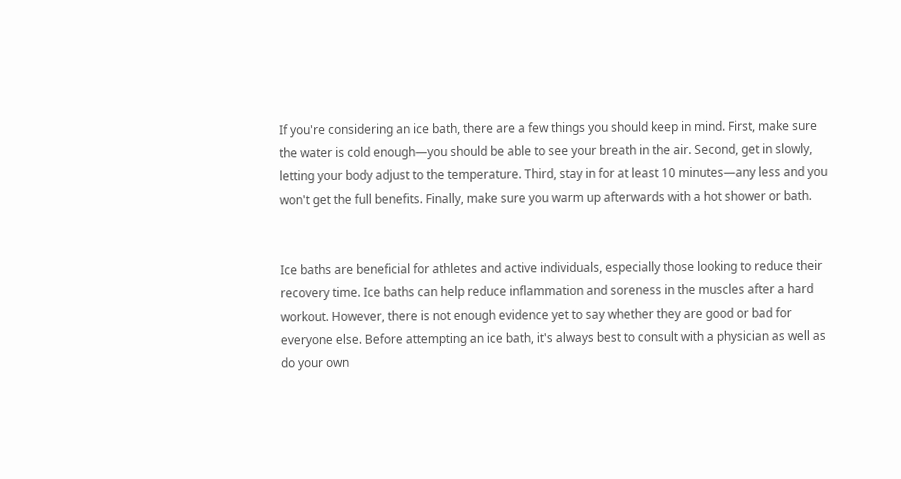If you're considering an ice bath, there are a few things you should keep in mind. First, make sure the water is cold enough—you should be able to see your breath in the air. Second, get in slowly, letting your body adjust to the temperature. Third, stay in for at least 10 minutes—any less and you won't get the full benefits. Finally, make sure you warm up afterwards with a hot shower or bath.


Ice baths are beneficial for athletes and active individuals, especially those looking to reduce their recovery time. Ice baths can help reduce inflammation and soreness in the muscles after a hard workout. However, there is not enough evidence yet to say whether they are good or bad for everyone else. Before attempting an ice bath, it's always best to consult with a physician as well as do your own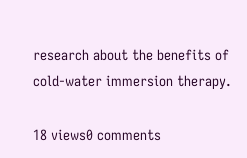research about the benefits of cold-water immersion therapy.

18 views0 comments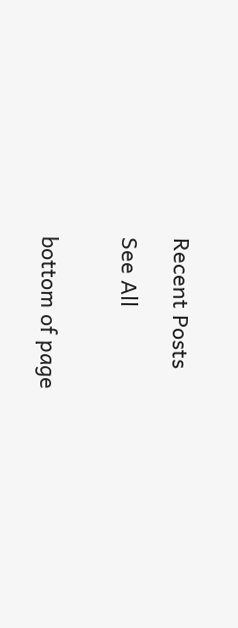Recent Posts

See All


bottom of page